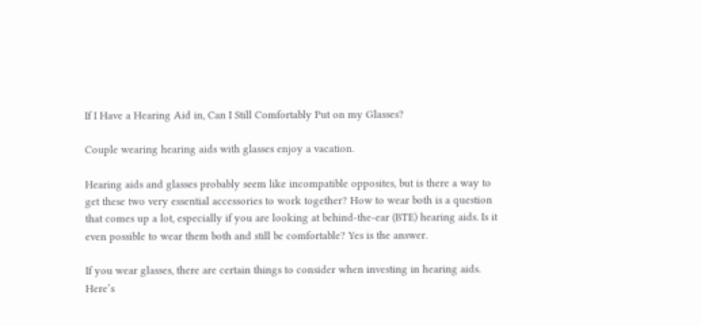If I Have a Hearing Aid in, Can I Still Comfortably Put on my Glasses?

Couple wearing hearing aids with glasses enjoy a vacation.

Hearing aids and glasses probably seem like incompatible opposites, but is there a way to get these two very essential accessories to work together? How to wear both is a question that comes up a lot, especially if you are looking at behind-the-ear (BTE) hearing aids. Is it even possible to wear them both and still be comfortable? Yes is the answer.

If you wear glasses, there are certain things to consider when investing in hearing aids. Here’s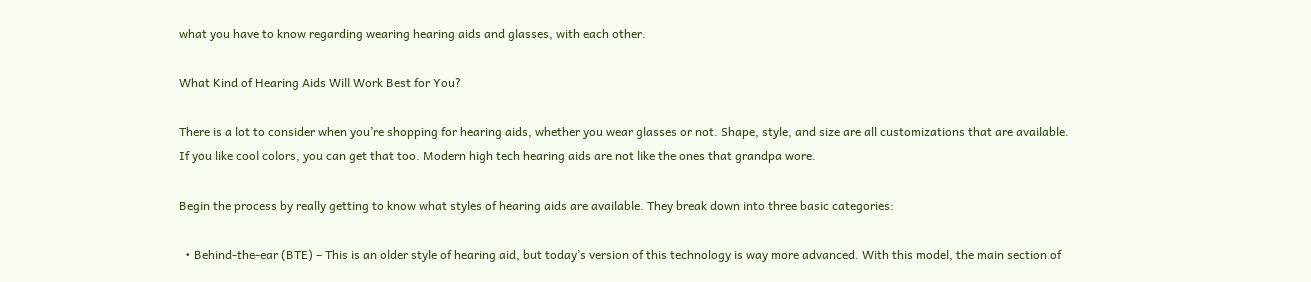what you have to know regarding wearing hearing aids and glasses, with each other.

What Kind of Hearing Aids Will Work Best for You?

There is a lot to consider when you’re shopping for hearing aids, whether you wear glasses or not. Shape, style, and size are all customizations that are available. If you like cool colors, you can get that too. Modern high tech hearing aids are not like the ones that grandpa wore.

Begin the process by really getting to know what styles of hearing aids are available. They break down into three basic categories:

  • Behind-the-ear (BTE) – This is an older style of hearing aid, but today’s version of this technology is way more advanced. With this model, the main section of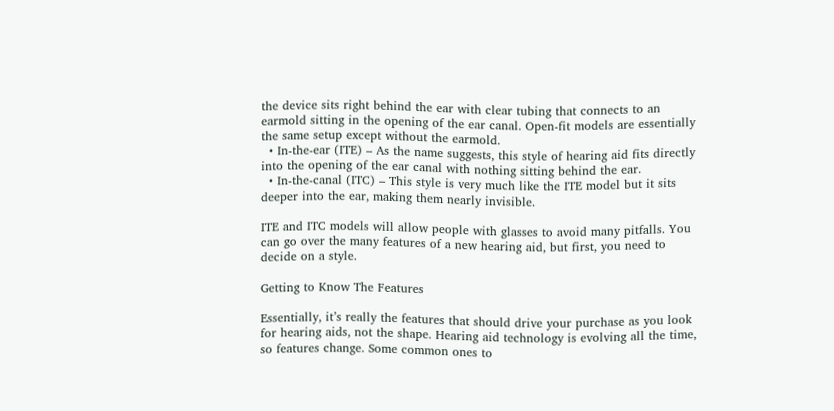the device sits right behind the ear with clear tubing that connects to an earmold sitting in the opening of the ear canal. Open-fit models are essentially the same setup except without the earmold.
  • In-the-ear (ITE) – As the name suggests, this style of hearing aid fits directly into the opening of the ear canal with nothing sitting behind the ear.
  • In-the-canal (ITC) – This style is very much like the ITE model but it sits deeper into the ear, making them nearly invisible.

ITE and ITC models will allow people with glasses to avoid many pitfalls. You can go over the many features of a new hearing aid, but first, you need to decide on a style.

Getting to Know The Features

Essentially, it’s really the features that should drive your purchase as you look for hearing aids, not the shape. Hearing aid technology is evolving all the time, so features change. Some common ones to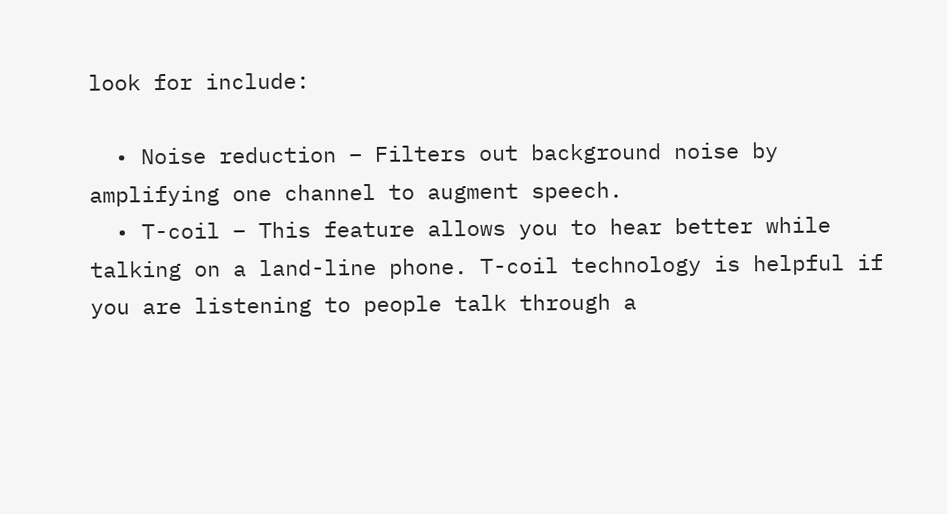look for include:

  • Noise reduction – Filters out background noise by amplifying one channel to augment speech.
  • T-coil – This feature allows you to hear better while talking on a land-line phone. T-coil technology is helpful if you are listening to people talk through a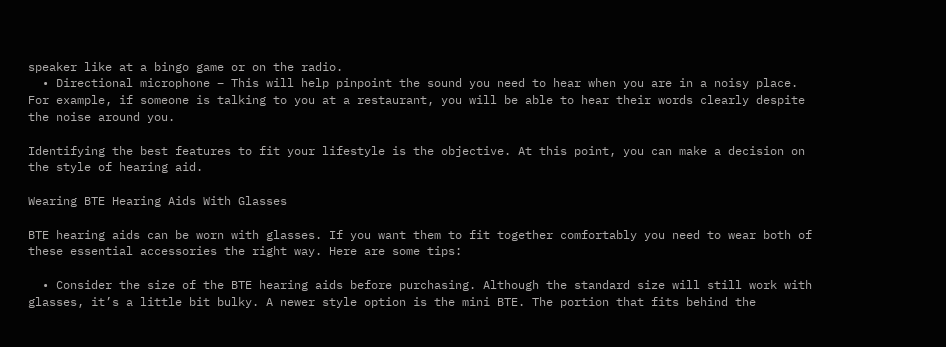speaker like at a bingo game or on the radio.
  • Directional microphone – This will help pinpoint the sound you need to hear when you are in a noisy place. For example, if someone is talking to you at a restaurant, you will be able to hear their words clearly despite the noise around you.

Identifying the best features to fit your lifestyle is the objective. At this point, you can make a decision on the style of hearing aid.

Wearing BTE Hearing Aids With Glasses

BTE hearing aids can be worn with glasses. If you want them to fit together comfortably you need to wear both of these essential accessories the right way. Here are some tips:

  • Consider the size of the BTE hearing aids before purchasing. Although the standard size will still work with glasses, it’s a little bit bulky. A newer style option is the mini BTE. The portion that fits behind the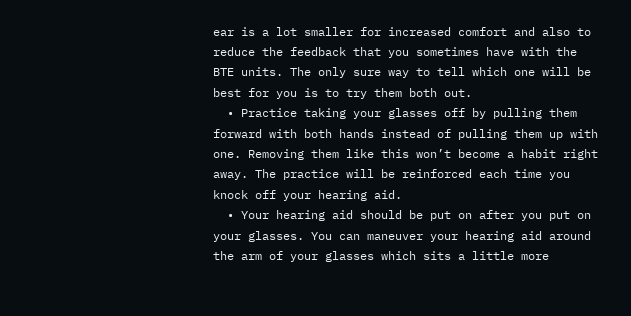ear is a lot smaller for increased comfort and also to reduce the feedback that you sometimes have with the BTE units. The only sure way to tell which one will be best for you is to try them both out.
  • Practice taking your glasses off by pulling them forward with both hands instead of pulling them up with one. Removing them like this won’t become a habit right away. The practice will be reinforced each time you knock off your hearing aid.
  • Your hearing aid should be put on after you put on your glasses. You can maneuver your hearing aid around the arm of your glasses which sits a little more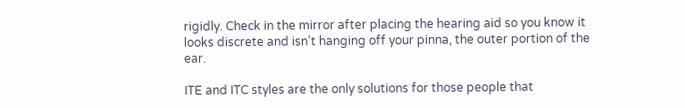rigidly. Check in the mirror after placing the hearing aid so you know it looks discrete and isn’t hanging off your pinna, the outer portion of the ear.

ITE and ITC styles are the only solutions for those people that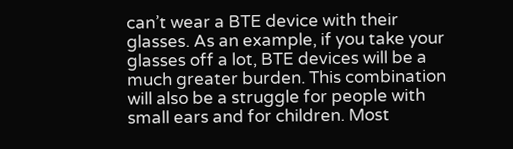can’t wear a BTE device with their glasses. As an example, if you take your glasses off a lot, BTE devices will be a much greater burden. This combination will also be a struggle for people with small ears and for children. Most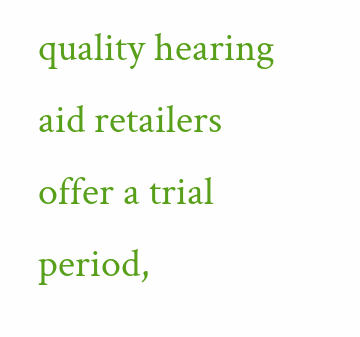quality hearing aid retailers offer a trial period,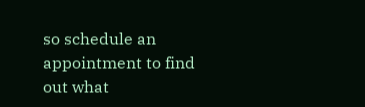so schedule an appointment to find out what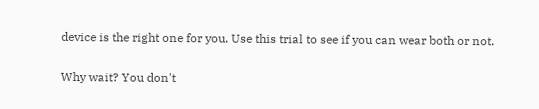device is the right one for you. Use this trial to see if you can wear both or not.

Why wait? You don't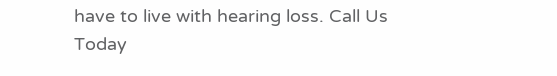have to live with hearing loss. Call Us Today